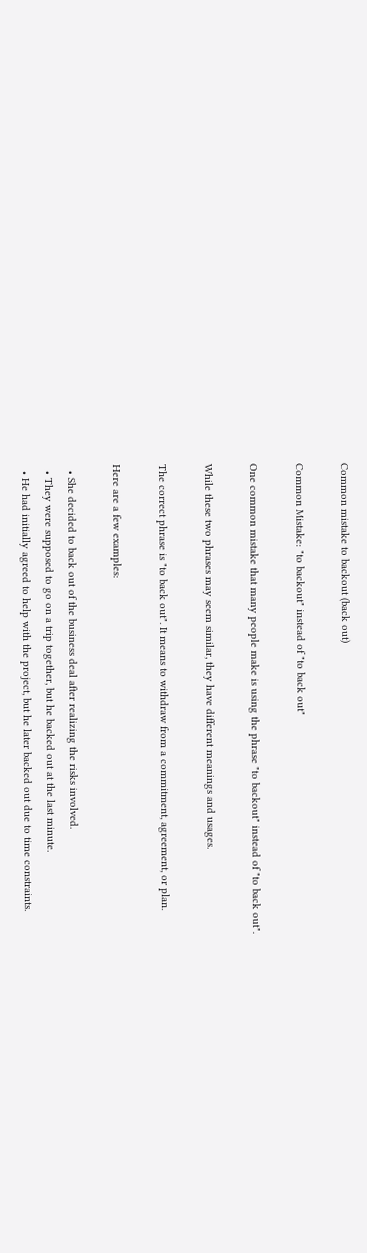Common mistake to backout (back out)

Common Mistake: "to backout" instead of "to back out"

One common mistake that many people make is using the phrase "to backout" instead of "to back out".

While these two phrases may seem similar, they have different meanings and usages.

The correct phrase is "to back out". It means to withdraw from a commitment, agreement, or plan.

Here are a few examples:

  • She decided to back out of the business deal after realizing the risks involved.
  • They were supposed to go on a trip together, but he backed out at the last minute.
  • He had initially agreed to help with the project, but he later backed out due to time constraints.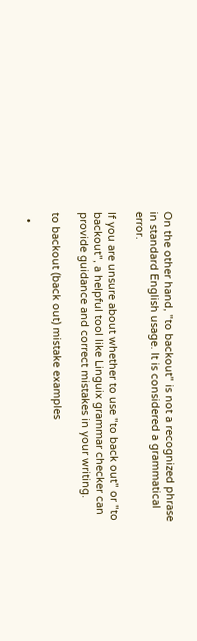On the other hand, "to backout" is not a recognized phrase in standard English usage. It is considered a grammatical error.

If you are unsure about whether to use "to back out" or "to backout", a helpful tool like Linguix grammar checker can provide guidance and correct mistakes in your writing.

to backout (back out) mistake examples

  •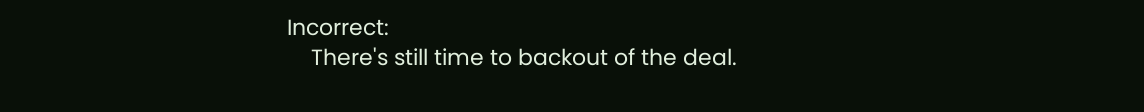Incorrect:
    There's still time to backout of the deal.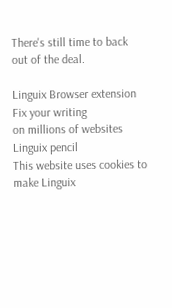There's still time to back out of the deal.

Linguix Browser extension
Fix your writing
on millions of websites
Linguix pencil
This website uses cookies to make Linguix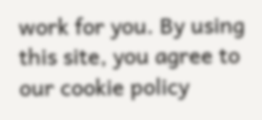work for you. By using this site, you agree to our cookie policy